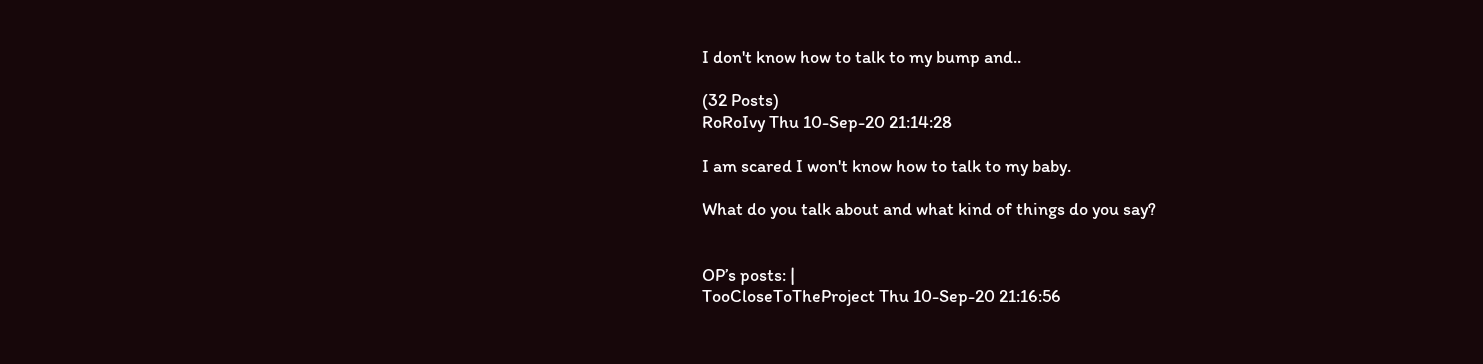I don't know how to talk to my bump and..

(32 Posts)
RoRoIvy Thu 10-Sep-20 21:14:28

I am scared I won't know how to talk to my baby.

What do you talk about and what kind of things do you say?


OP’s posts: |
TooCloseToTheProject Thu 10-Sep-20 21:16:56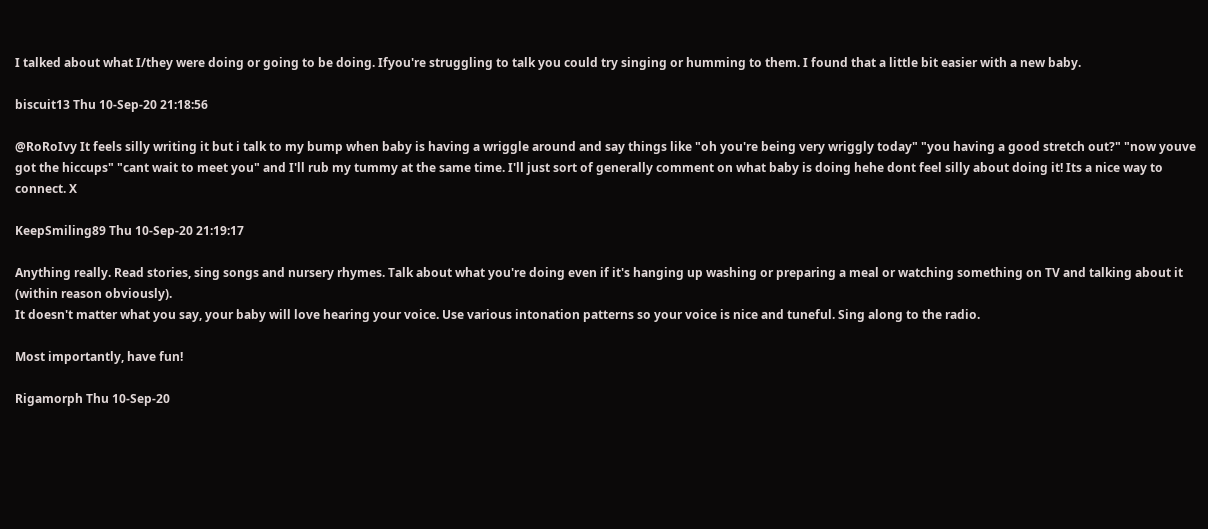I talked about what I/they were doing or going to be doing. Ifyou're struggling to talk you could try singing or humming to them. I found that a little bit easier with a new baby.

biscuit13 Thu 10-Sep-20 21:18:56

@RoRoIvy It feels silly writing it but i talk to my bump when baby is having a wriggle around and say things like "oh you're being very wriggly today" "you having a good stretch out?" "now youve got the hiccups" "cant wait to meet you" and I'll rub my tummy at the same time. I'll just sort of generally comment on what baby is doing hehe dont feel silly about doing it! Its a nice way to connect. X

KeepSmiling89 Thu 10-Sep-20 21:19:17

Anything really. Read stories, sing songs and nursery rhymes. Talk about what you're doing even if it's hanging up washing or preparing a meal or watching something on TV and talking about it (within reason obviously).
It doesn't matter what you say, your baby will love hearing your voice. Use various intonation patterns so your voice is nice and tuneful. Sing along to the radio.

Most importantly, have fun!

Rigamorph Thu 10-Sep-20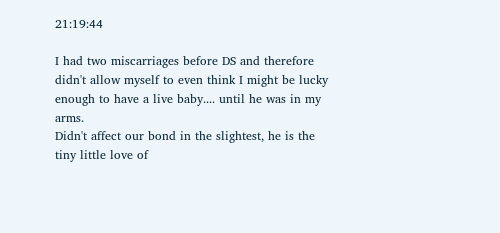21:19:44

I had two miscarriages before DS and therefore didn't allow myself to even think I might be lucky enough to have a live baby.... until he was in my arms.
Didn't affect our bond in the slightest, he is the tiny little love of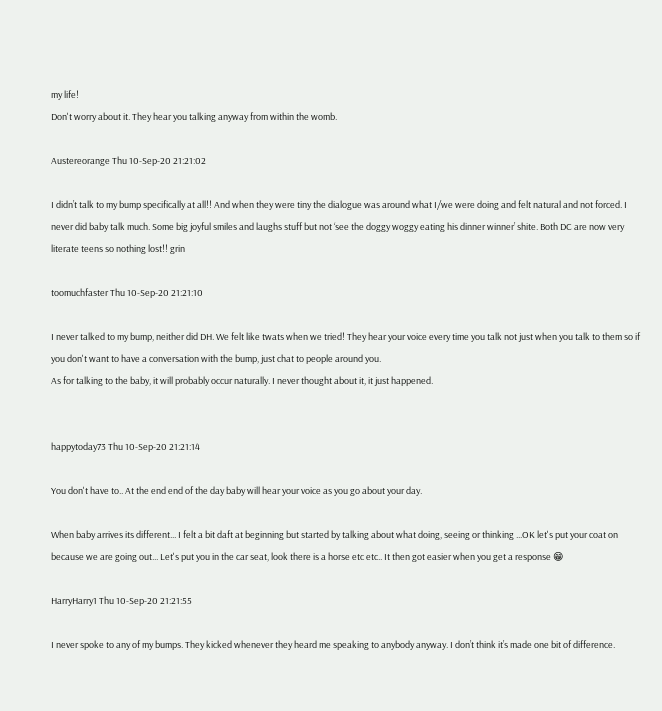my life!
Don't worry about it. They hear you talking anyway from within the womb.

Austereorange Thu 10-Sep-20 21:21:02

I didn’t talk to my bump specifically at all!! And when they were tiny the dialogue was around what I/we were doing and felt natural and not forced. I never did baby talk much. Some big joyful smiles and laughs stuff but not ‘see the doggy woggy eating his dinner winner’ shite. Both DC are now very literate teens so nothing lost!! grin

toomuchfaster Thu 10-Sep-20 21:21:10

I never talked to my bump, neither did DH. We felt like twats when we tried! They hear your voice every time you talk not just when you talk to them so if you don't want to have a conversation with the bump, just chat to people around you.
As for talking to the baby, it will probably occur naturally. I never thought about it, it just happened.


happytoday73 Thu 10-Sep-20 21:21:14

You don't have to.. At the end end of the day baby will hear your voice as you go about your day.

When baby arrives its different... I felt a bit daft at beginning but started by talking about what doing, seeing or thinking ...OK let's put your coat on because we are going out... Let's put you in the car seat, look there is a horse etc etc.. It then got easier when you get a response 😁

HarryHarry1 Thu 10-Sep-20 21:21:55

I never spoke to any of my bumps. They kicked whenever they heard me speaking to anybody anyway. I don’t think it’s made one bit of difference.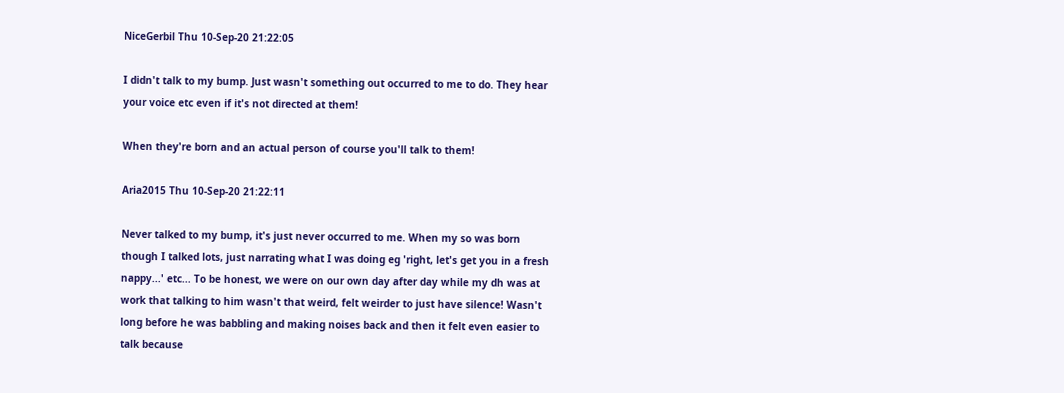NiceGerbil Thu 10-Sep-20 21:22:05

I didn't talk to my bump. Just wasn't something out occurred to me to do. They hear your voice etc even if it's not directed at them!

When they're born and an actual person of course you'll talk to them!

Aria2015 Thu 10-Sep-20 21:22:11

Never talked to my bump, it's just never occurred to me. When my so was born though I talked lots, just narrating what I was doing eg 'right, let's get you in a fresh nappy...' etc... To be honest, we were on our own day after day while my dh was at work that talking to him wasn't that weird, felt weirder to just have silence! Wasn't long before he was babbling and making noises back and then it felt even easier to talk because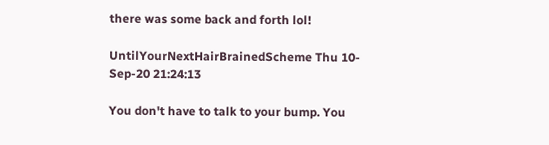there was some back and forth lol!

UntilYourNextHairBrainedScheme Thu 10-Sep-20 21:24:13

You don't have to talk to your bump. You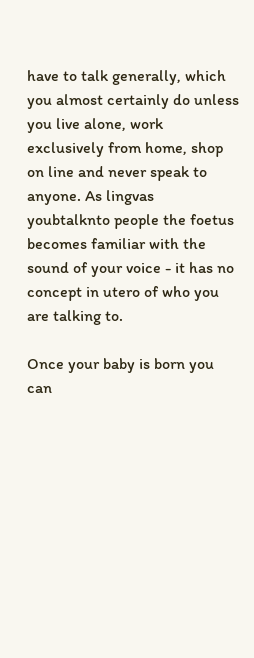have to talk generally, which you almost certainly do unless you live alone, work exclusively from home, shop on line and never speak to anyone. As lingvas youbtalknto people the foetus becomes familiar with the sound of your voice - it has no concept in utero of who you are talking to.

Once your baby is born you can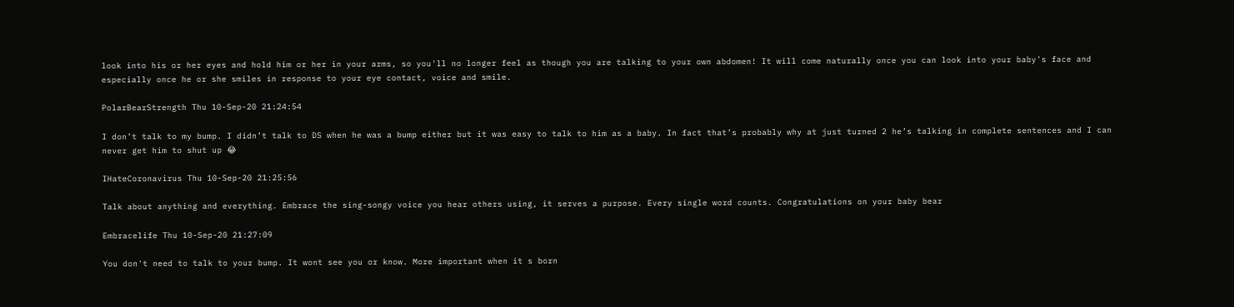look into his or her eyes and hold him or her in your arms, so you'll no longer feel as though you are talking to your own abdomen! It will come naturally once you can look into your baby's face and especially once he or she smiles in response to your eye contact, voice and smile.

PolarBearStrength Thu 10-Sep-20 21:24:54

I don’t talk to my bump. I didn’t talk to DS when he was a bump either but it was easy to talk to him as a baby. In fact that’s probably why at just turned 2 he’s talking in complete sentences and I can never get him to shut up 😂

IHateCoronavirus Thu 10-Sep-20 21:25:56

Talk about anything and everything. Embrace the sing-songy voice you hear others using, it serves a purpose. Every single word counts. Congratulations on your baby bear

Embracelife Thu 10-Sep-20 21:27:09

You don't need to talk to your bump. It wont see you or know. More important when it s born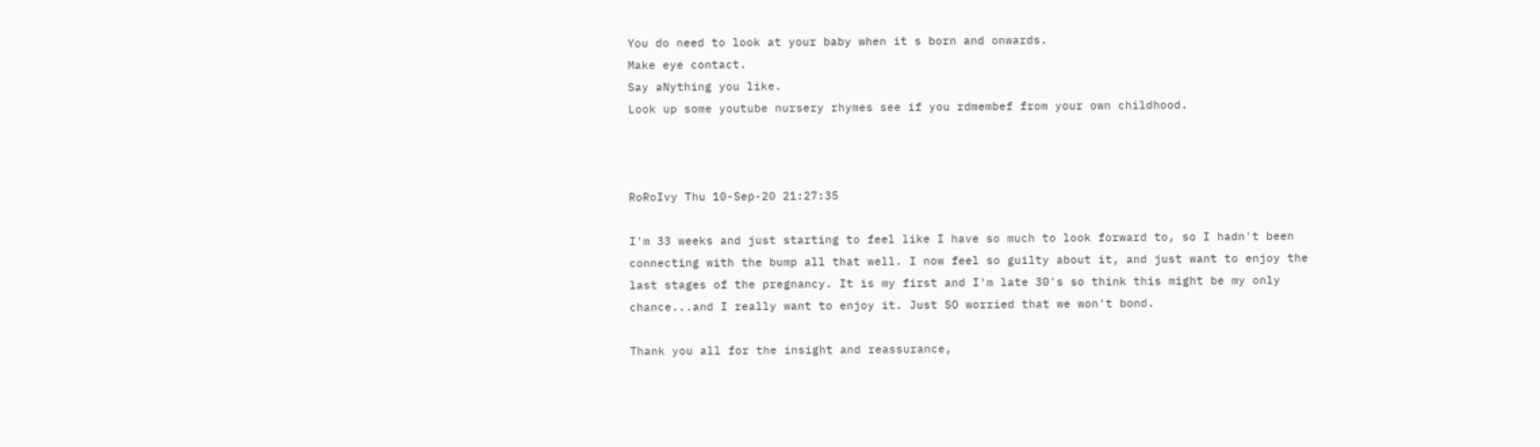You do need to look at your baby when it s born and onwards.
Make eye contact.
Say aNything you like.
Look up some youtube nursery rhymes see if you rdmembef from your own childhood.



RoRoIvy Thu 10-Sep-20 21:27:35

I'm 33 weeks and just starting to feel like I have so much to look forward to, so I hadn't been connecting with the bump all that well. I now feel so guilty about it, and just want to enjoy the last stages of the pregnancy. It is my first and I'm late 30's so think this might be my only chance...and I really want to enjoy it. Just SO worried that we won't bond.

Thank you all for the insight and reassurance,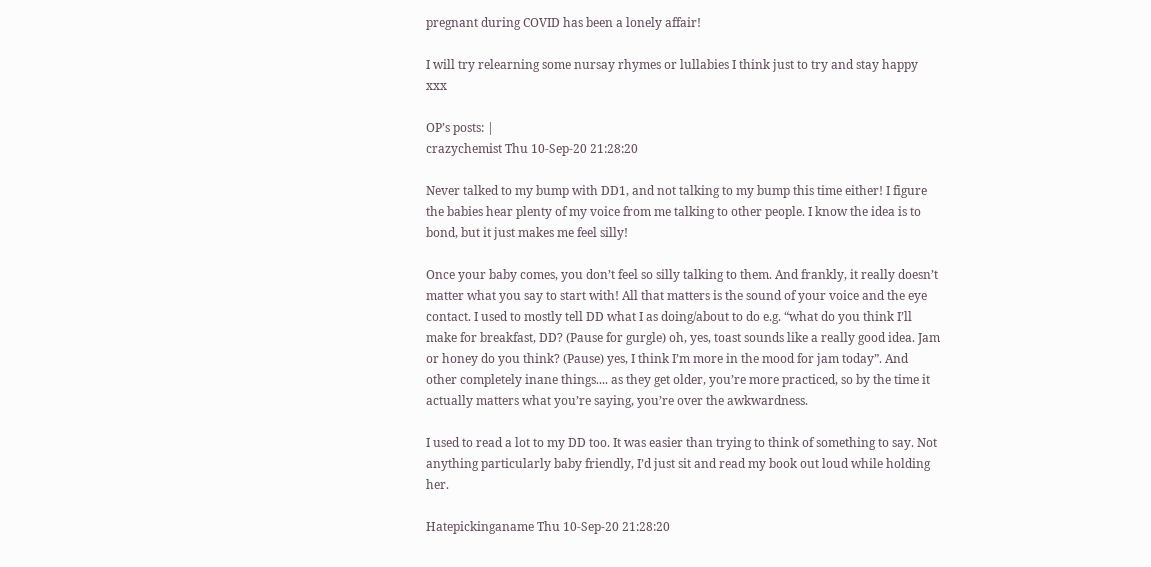pregnant during COVID has been a lonely affair!

I will try relearning some nursay rhymes or lullabies I think just to try and stay happy xxx

OP’s posts: |
crazychemist Thu 10-Sep-20 21:28:20

Never talked to my bump with DD1, and not talking to my bump this time either! I figure the babies hear plenty of my voice from me talking to other people. I know the idea is to bond, but it just makes me feel silly!

Once your baby comes, you don’t feel so silly talking to them. And frankly, it really doesn’t matter what you say to start with! All that matters is the sound of your voice and the eye contact. I used to mostly tell DD what I as doing/about to do e.g. “what do you think I’ll make for breakfast, DD? (Pause for gurgle) oh, yes, toast sounds like a really good idea. Jam or honey do you think? (Pause) yes, I think I’m more in the mood for jam today”. And other completely inane things.... as they get older, you’re more practiced, so by the time it actually matters what you’re saying, you’re over the awkwardness.

I used to read a lot to my DD too. It was easier than trying to think of something to say. Not anything particularly baby friendly, I’d just sit and read my book out loud while holding her.

Hatepickinganame Thu 10-Sep-20 21:28:20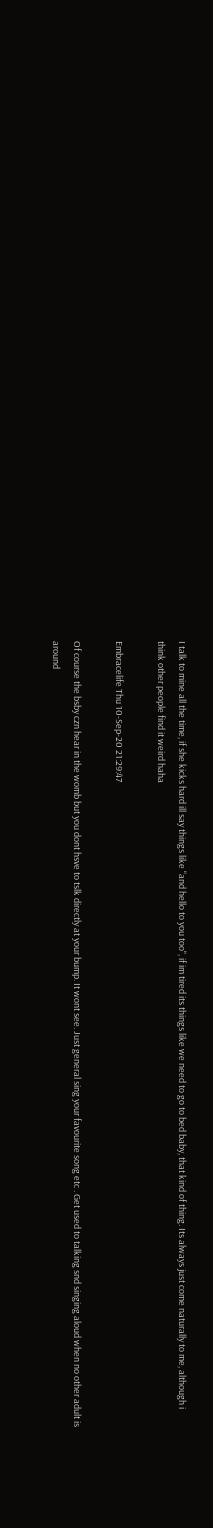I talk to mine all the time, if she kicks hard ill say things like "and hello to you too", if im tired its things like we need to go to bed baby, that kind of thing. Its always just come naturally to me, although i think other people find it weird haha

Embracelife Thu 10-Sep-20 21:29:47

Of course the bsby czn hear in the womb but you dont hsve to tslk directly at your bump. It wont see. Just general sing your favourite song etc . Get used to talking snd singing aloud when no other adult is around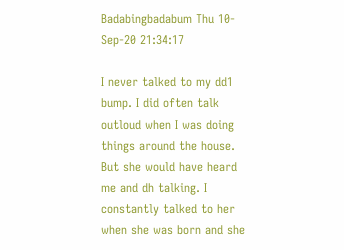Badabingbadabum Thu 10-Sep-20 21:34:17

I never talked to my dd1 bump. I did often talk outloud when I was doing things around the house. But she would have heard me and dh talking. I constantly talked to her when she was born and she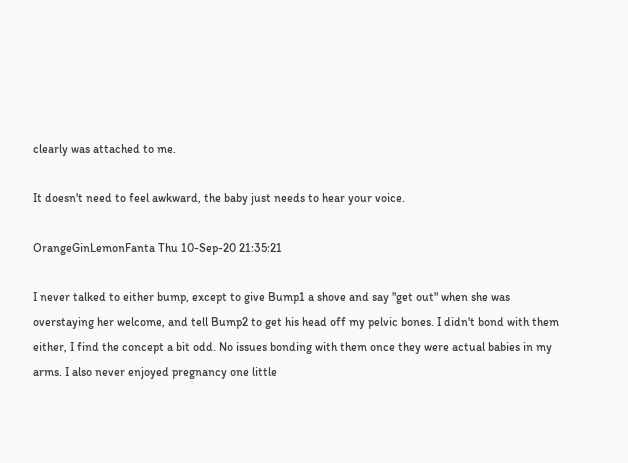clearly was attached to me.

It doesn't need to feel awkward, the baby just needs to hear your voice.

OrangeGinLemonFanta Thu 10-Sep-20 21:35:21

I never talked to either bump, except to give Bump1 a shove and say "get out" when she was overstaying her welcome, and tell Bump2 to get his head off my pelvic bones. I didn't bond with them either, I find the concept a bit odd. No issues bonding with them once they were actual babies in my arms. I also never enjoyed pregnancy one little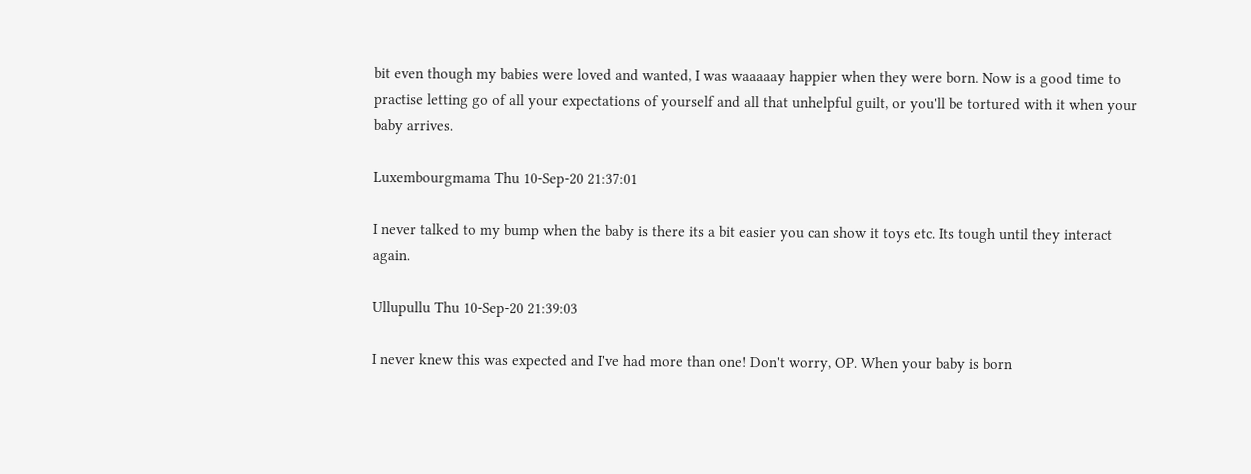bit even though my babies were loved and wanted, I was waaaaay happier when they were born. Now is a good time to practise letting go of all your expectations of yourself and all that unhelpful guilt, or you'll be tortured with it when your baby arrives.

Luxembourgmama Thu 10-Sep-20 21:37:01

I never talked to my bump when the baby is there its a bit easier you can show it toys etc. Its tough until they interact again.

Ullupullu Thu 10-Sep-20 21:39:03

I never knew this was expected and I've had more than one! Don't worry, OP. When your baby is born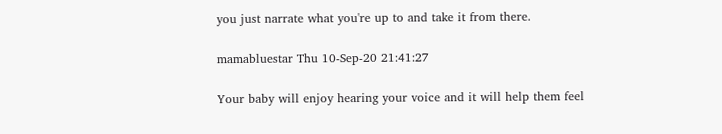you just narrate what you're up to and take it from there.

mamabluestar Thu 10-Sep-20 21:41:27

Your baby will enjoy hearing your voice and it will help them feel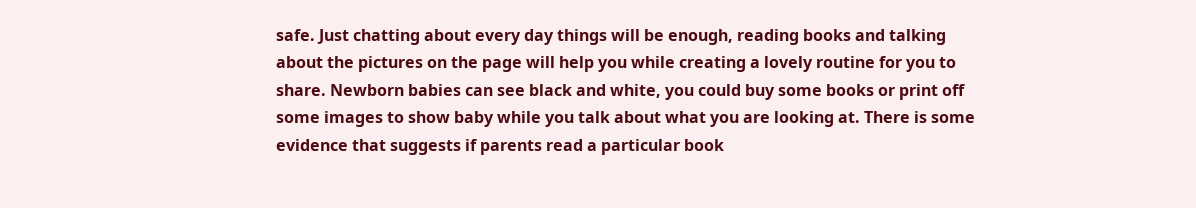safe. Just chatting about every day things will be enough, reading books and talking about the pictures on the page will help you while creating a lovely routine for you to share. Newborn babies can see black and white, you could buy some books or print off some images to show baby while you talk about what you are looking at. There is some evidence that suggests if parents read a particular book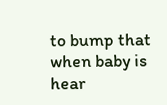to bump that when baby is hear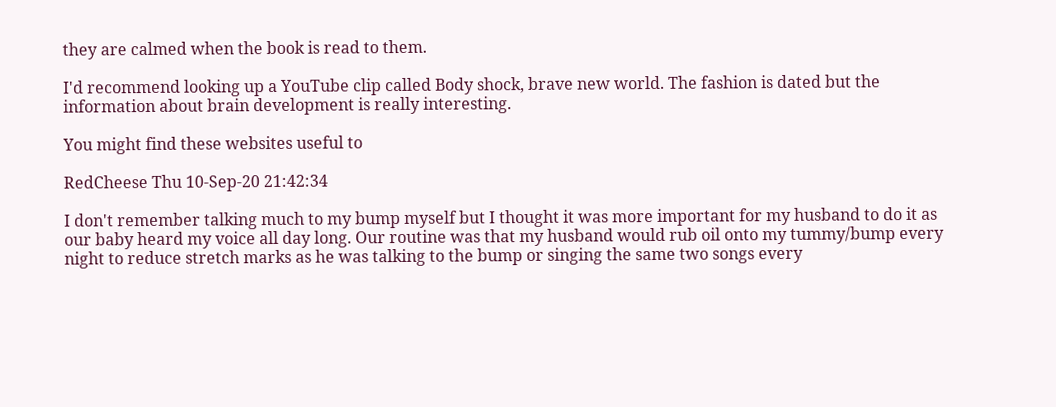they are calmed when the book is read to them.

I'd recommend looking up a YouTube clip called Body shock, brave new world. The fashion is dated but the information about brain development is really interesting.

You might find these websites useful to

RedCheese Thu 10-Sep-20 21:42:34

I don't remember talking much to my bump myself but I thought it was more important for my husband to do it as our baby heard my voice all day long. Our routine was that my husband would rub oil onto my tummy/bump every night to reduce stretch marks as he was talking to the bump or singing the same two songs every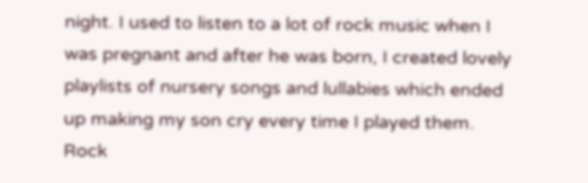night. I used to listen to a lot of rock music when I was pregnant and after he was born, I created lovely playlists of nursery songs and lullabies which ended up making my son cry every time I played them. Rock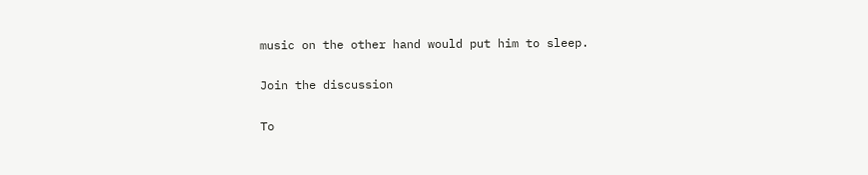music on the other hand would put him to sleep.

Join the discussion

To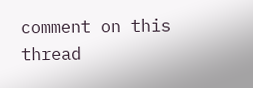comment on this thread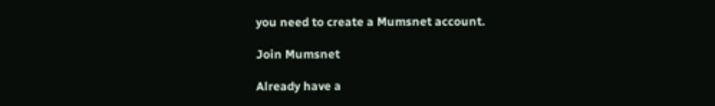you need to create a Mumsnet account.

Join Mumsnet

Already have a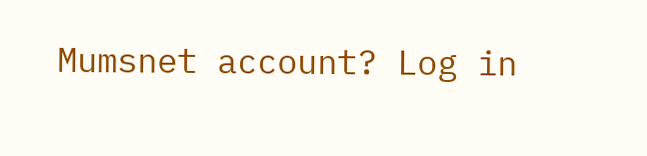Mumsnet account? Log in